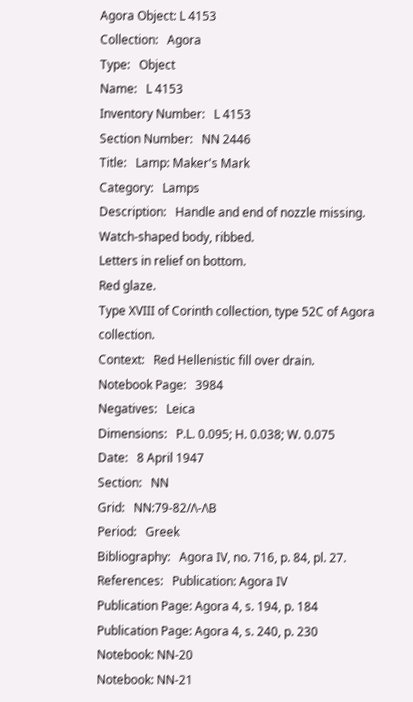Agora Object: L 4153
Collection:   Agora
Type:   Object
Name:   L 4153
Inventory Number:   L 4153
Section Number:   ΝΝ 2446
Title:   Lamp: Maker's Mark
Category:   Lamps
Description:   Handle and end of nozzle missing.
Watch-shaped body, ribbed.
Letters in relief on bottom.
Red glaze.
Type XVIII of Corinth collection, type 52C of Agora collection.
Context:   Red Hellenistic fill over drain.
Notebook Page:   3984
Negatives:   Leica
Dimensions:   P.L. 0.095; H. 0.038; W. 0.075
Date:   8 April 1947
Section:   ΝΝ
Grid:   ΝΝ:79-82/Λ-ΛΒ
Period:   Greek
Bibliography:   Agora IV, no. 716, p. 84, pl. 27.
References:   Publication: Agora IV
Publication Page: Agora 4, s. 194, p. 184
Publication Page: Agora 4, s. 240, p. 230
Notebook: ΝΝ-20
Notebook: ΝΝ-21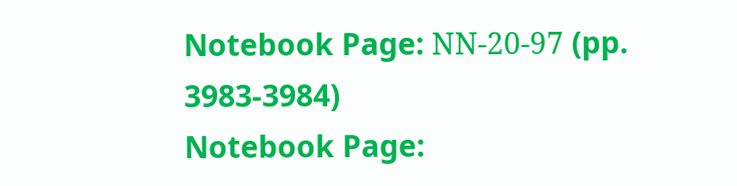Notebook Page: ΝΝ-20-97 (pp. 3983-3984)
Notebook Page: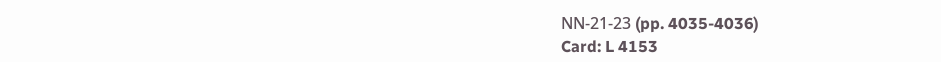ΝΝ-21-23 (pp. 4035-4036)
Card: L 4153